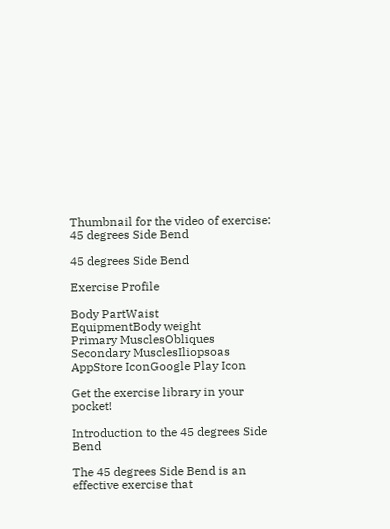Thumbnail for the video of exercise: 45 degrees Side Bend

45 degrees Side Bend

Exercise Profile

Body PartWaist
EquipmentBody weight
Primary MusclesObliques
Secondary MusclesIliopsoas
AppStore IconGoogle Play Icon

Get the exercise library in your pocket!

Introduction to the 45 degrees Side Bend

The 45 degrees Side Bend is an effective exercise that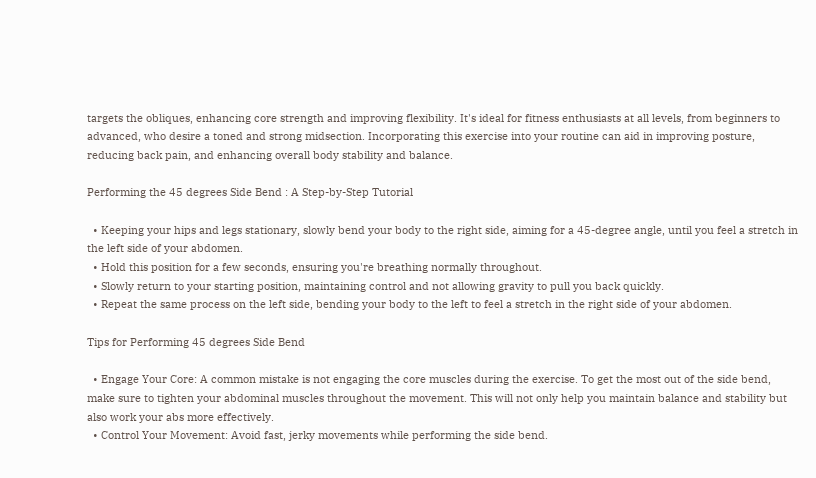targets the obliques, enhancing core strength and improving flexibility. It's ideal for fitness enthusiasts at all levels, from beginners to advanced, who desire a toned and strong midsection. Incorporating this exercise into your routine can aid in improving posture, reducing back pain, and enhancing overall body stability and balance.

Performing the 45 degrees Side Bend : A Step-by-Step Tutorial

  • Keeping your hips and legs stationary, slowly bend your body to the right side, aiming for a 45-degree angle, until you feel a stretch in the left side of your abdomen.
  • Hold this position for a few seconds, ensuring you're breathing normally throughout.
  • Slowly return to your starting position, maintaining control and not allowing gravity to pull you back quickly.
  • Repeat the same process on the left side, bending your body to the left to feel a stretch in the right side of your abdomen.

Tips for Performing 45 degrees Side Bend

  • Engage Your Core: A common mistake is not engaging the core muscles during the exercise. To get the most out of the side bend, make sure to tighten your abdominal muscles throughout the movement. This will not only help you maintain balance and stability but also work your abs more effectively.
  • Control Your Movement: Avoid fast, jerky movements while performing the side bend.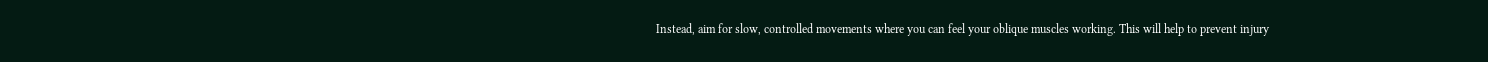Instead, aim for slow, controlled movements where you can feel your oblique muscles working. This will help to prevent injury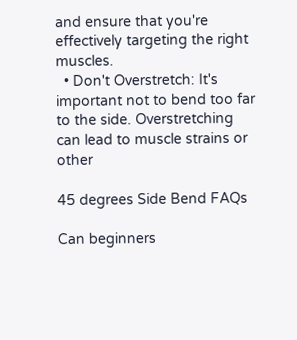and ensure that you're effectively targeting the right muscles.
  • Don't Overstretch: It's important not to bend too far to the side. Overstretching can lead to muscle strains or other

45 degrees Side Bend FAQs

Can beginners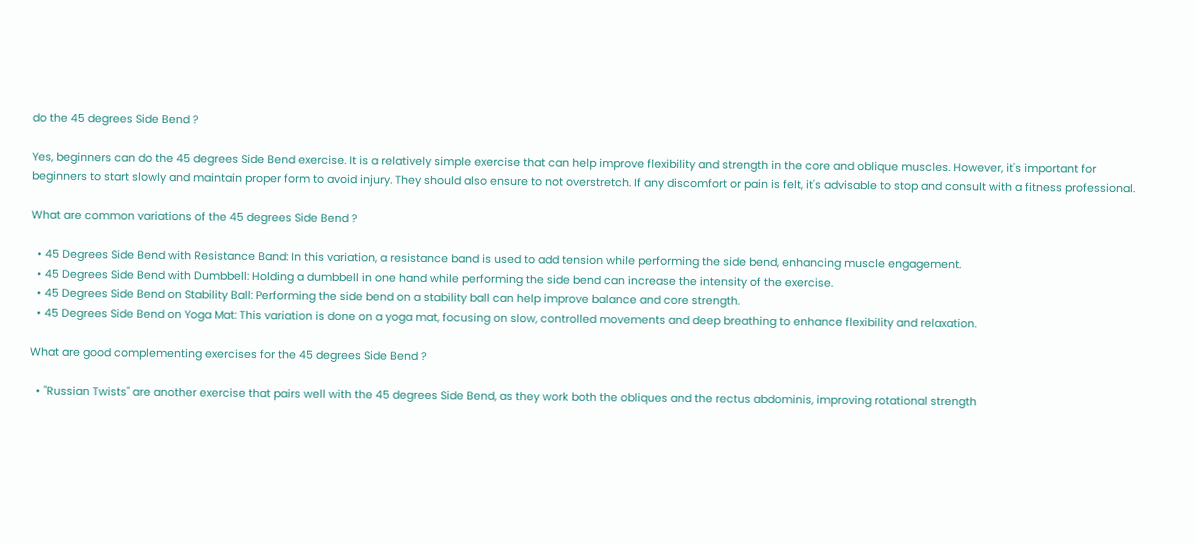do the 45 degrees Side Bend ?

Yes, beginners can do the 45 degrees Side Bend exercise. It is a relatively simple exercise that can help improve flexibility and strength in the core and oblique muscles. However, it's important for beginners to start slowly and maintain proper form to avoid injury. They should also ensure to not overstretch. If any discomfort or pain is felt, it's advisable to stop and consult with a fitness professional.

What are common variations of the 45 degrees Side Bend ?

  • 45 Degrees Side Bend with Resistance Band: In this variation, a resistance band is used to add tension while performing the side bend, enhancing muscle engagement.
  • 45 Degrees Side Bend with Dumbbell: Holding a dumbbell in one hand while performing the side bend can increase the intensity of the exercise.
  • 45 Degrees Side Bend on Stability Ball: Performing the side bend on a stability ball can help improve balance and core strength.
  • 45 Degrees Side Bend on Yoga Mat: This variation is done on a yoga mat, focusing on slow, controlled movements and deep breathing to enhance flexibility and relaxation.

What are good complementing exercises for the 45 degrees Side Bend ?

  • "Russian Twists" are another exercise that pairs well with the 45 degrees Side Bend, as they work both the obliques and the rectus abdominis, improving rotational strength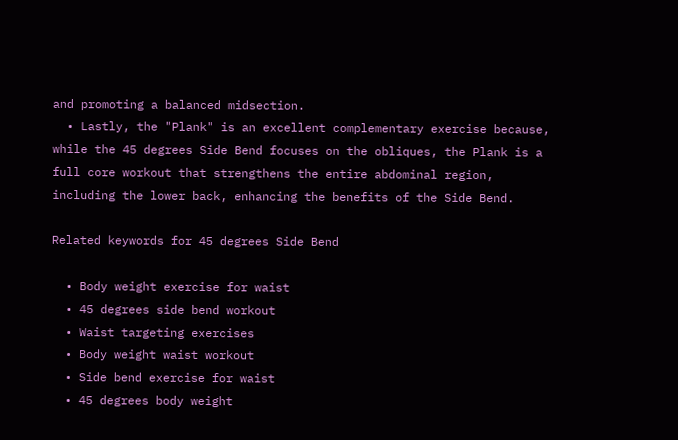and promoting a balanced midsection.
  • Lastly, the "Plank" is an excellent complementary exercise because, while the 45 degrees Side Bend focuses on the obliques, the Plank is a full core workout that strengthens the entire abdominal region, including the lower back, enhancing the benefits of the Side Bend.

Related keywords for 45 degrees Side Bend

  • Body weight exercise for waist
  • 45 degrees side bend workout
  • Waist targeting exercises
  • Body weight waist workout
  • Side bend exercise for waist
  • 45 degrees body weight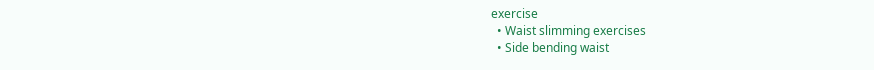exercise
  • Waist slimming exercises
  • Side bending waist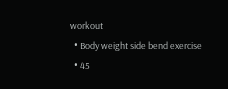workout
  • Body weight side bend exercise
  • 45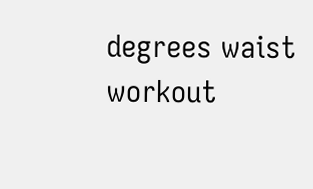degrees waist workout